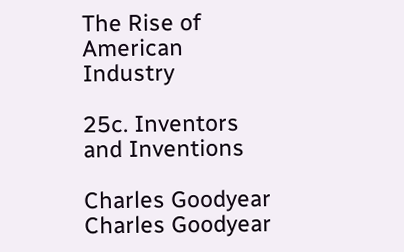The Rise of American Industry

25c. Inventors and Inventions

Charles Goodyear
Charles Goodyear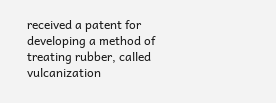received a patent for developing a method of treating rubber, called vulcanization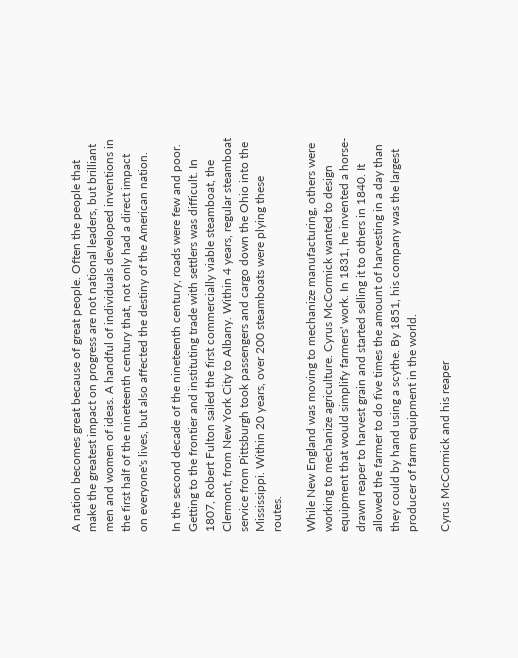A nation becomes great because of great people. Often the people that make the greatest impact on progress are not national leaders, but brilliant men and women of ideas. A handful of individuals developed inventions in the first half of the nineteenth century that, not only had a direct impact on everyone's lives, but also affected the destiny of the American nation.

In the second decade of the nineteenth century, roads were few and poor. Getting to the frontier and instituting trade with settlers was difficult. In 1807, Robert Fulton sailed the first commercially viable steamboat, the Clermont, from New York City to Albany. Within 4 years, regular steamboat service from Pittsburgh took passengers and cargo down the Ohio into the Mississippi. Within 20 years, over 200 steamboats were plying these routes.

While New England was moving to mechanize manufacturing, others were working to mechanize agriculture. Cyrus McCormick wanted to design equipment that would simplify farmers' work. In 1831, he invented a horse-drawn reaper to harvest grain and started selling it to others in 1840. It allowed the farmer to do five times the amount of harvesting in a day than they could by hand using a scythe. By 1851, his company was the largest producer of farm equipment in the world.

Cyrus McCormick and his reaper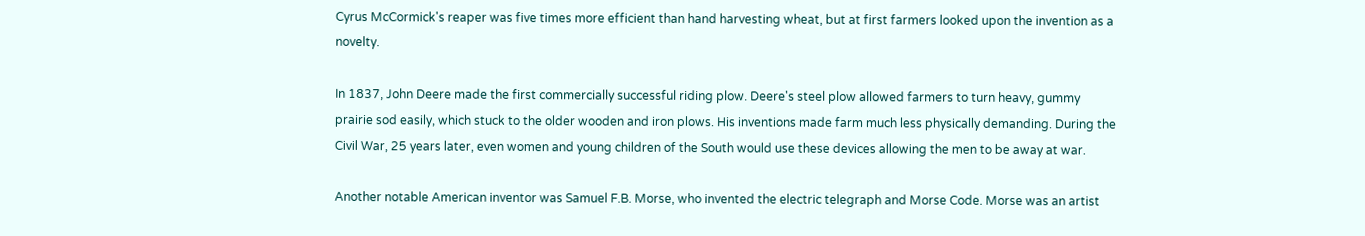Cyrus McCormick's reaper was five times more efficient than hand harvesting wheat, but at first farmers looked upon the invention as a novelty.

In 1837, John Deere made the first commercially successful riding plow. Deere's steel plow allowed farmers to turn heavy, gummy prairie sod easily, which stuck to the older wooden and iron plows. His inventions made farm much less physically demanding. During the Civil War, 25 years later, even women and young children of the South would use these devices allowing the men to be away at war.

Another notable American inventor was Samuel F.B. Morse, who invented the electric telegraph and Morse Code. Morse was an artist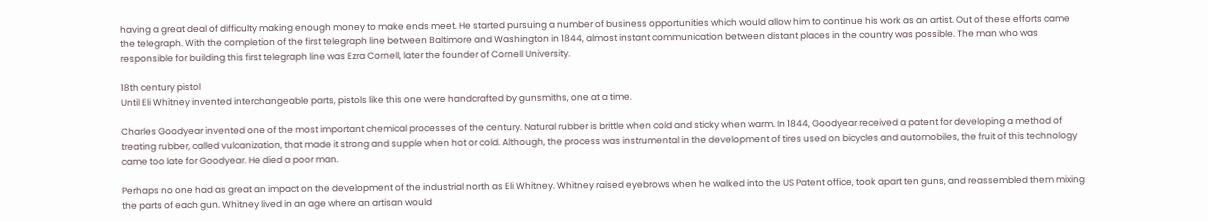having a great deal of difficulty making enough money to make ends meet. He started pursuing a number of business opportunities which would allow him to continue his work as an artist. Out of these efforts came the telegraph. With the completion of the first telegraph line between Baltimore and Washington in 1844, almost instant communication between distant places in the country was possible. The man who was responsible for building this first telegraph line was Ezra Cornell, later the founder of Cornell University.

18th century pistol
Until Eli Whitney invented interchangeable parts, pistols like this one were handcrafted by gunsmiths, one at a time.

Charles Goodyear invented one of the most important chemical processes of the century. Natural rubber is brittle when cold and sticky when warm. In 1844, Goodyear received a patent for developing a method of treating rubber, called vulcanization, that made it strong and supple when hot or cold. Although, the process was instrumental in the development of tires used on bicycles and automobiles, the fruit of this technology came too late for Goodyear. He died a poor man.

Perhaps no one had as great an impact on the development of the industrial north as Eli Whitney. Whitney raised eyebrows when he walked into the US Patent office, took apart ten guns, and reassembled them mixing the parts of each gun. Whitney lived in an age where an artisan would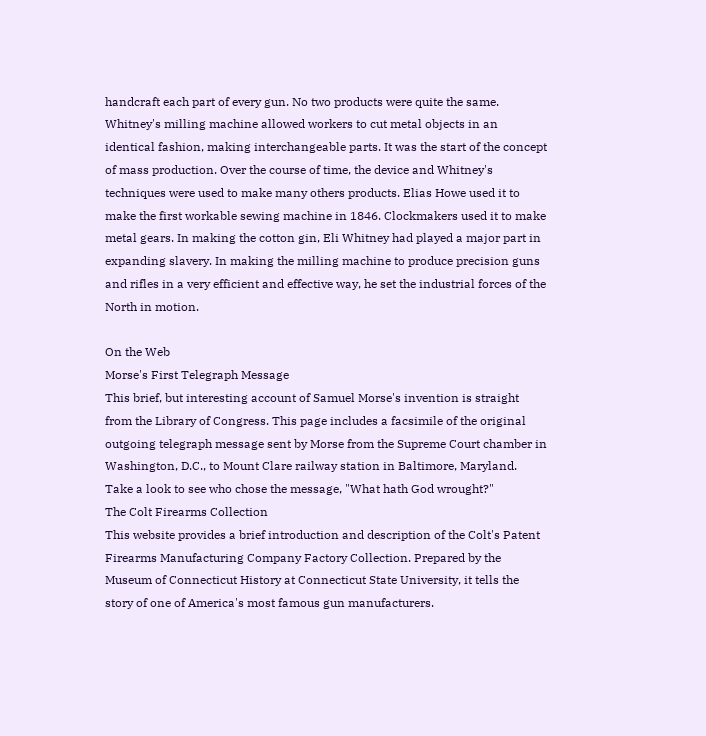handcraft each part of every gun. No two products were quite the same. Whitney's milling machine allowed workers to cut metal objects in an identical fashion, making interchangeable parts. It was the start of the concept of mass production. Over the course of time, the device and Whitney's techniques were used to make many others products. Elias Howe used it to make the first workable sewing machine in 1846. Clockmakers used it to make metal gears. In making the cotton gin, Eli Whitney had played a major part in expanding slavery. In making the milling machine to produce precision guns and rifles in a very efficient and effective way, he set the industrial forces of the North in motion.

On the Web
Morse's First Telegraph Message
This brief, but interesting account of Samuel Morse's invention is straight from the Library of Congress. This page includes a facsimile of the original outgoing telegraph message sent by Morse from the Supreme Court chamber in Washington, D.C., to Mount Clare railway station in Baltimore, Maryland. Take a look to see who chose the message, "What hath God wrought?"
The Colt Firearms Collection
This website provides a brief introduction and description of the Colt's Patent Firearms Manufacturing Company Factory Collection. Prepared by the Museum of Connecticut History at Connecticut State University, it tells the story of one of America's most famous gun manufacturers.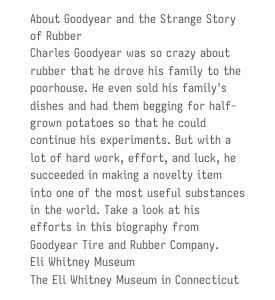About Goodyear and the Strange Story of Rubber
Charles Goodyear was so crazy about rubber that he drove his family to the poorhouse. He even sold his family's dishes and had them begging for half-grown potatoes so that he could continue his experiments. But with a lot of hard work, effort, and luck, he succeeded in making a novelty item into one of the most useful substances in the world. Take a look at his efforts in this biography from Goodyear Tire and Rubber Company.
Eli Whitney Museum
The Eli Whitney Museum in Connecticut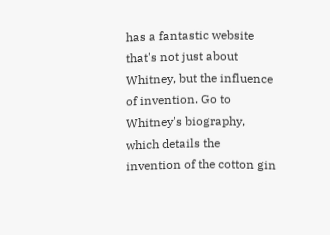has a fantastic website that's not just about Whitney, but the influence of invention. Go to Whitney's biography, which details the invention of the cotton gin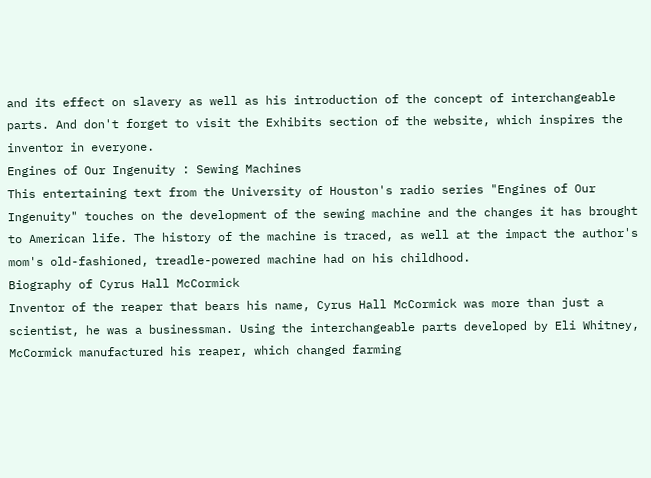and its effect on slavery as well as his introduction of the concept of interchangeable parts. And don't forget to visit the Exhibits section of the website, which inspires the inventor in everyone.
Engines of Our Ingenuity : Sewing Machines
This entertaining text from the University of Houston's radio series "Engines of Our Ingenuity" touches on the development of the sewing machine and the changes it has brought to American life. The history of the machine is traced, as well at the impact the author's mom's old-fashioned, treadle-powered machine had on his childhood.
Biography of Cyrus Hall McCormick
Inventor of the reaper that bears his name, Cyrus Hall McCormick was more than just a scientist, he was a businessman. Using the interchangeable parts developed by Eli Whitney, McCormick manufactured his reaper, which changed farming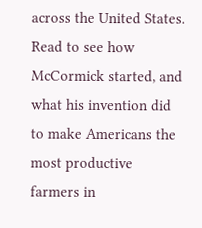across the United States. Read to see how McCormick started, and what his invention did to make Americans the most productive farmers in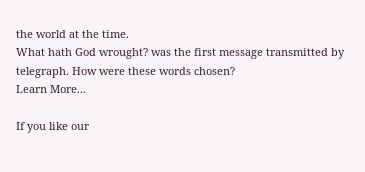the world at the time.
What hath God wrought? was the first message transmitted by telegraph. How were these words chosen?
Learn More...

If you like our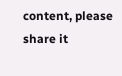content, please share it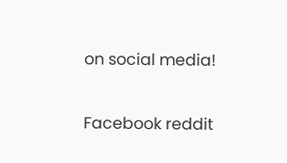on social media!

Facebook reddit